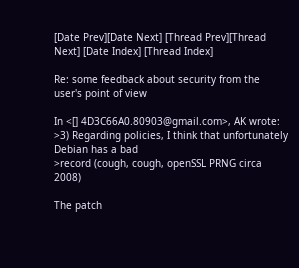[Date Prev][Date Next] [Thread Prev][Thread Next] [Date Index] [Thread Index]

Re: some feedback about security from the user's point of view

In <[] 4D3C66A0.80903@gmail.com>, AK wrote:
>3) Regarding policies, I think that unfortunately Debian has a bad
>record (cough, cough, openSSL PRNG circa 2008)

The patch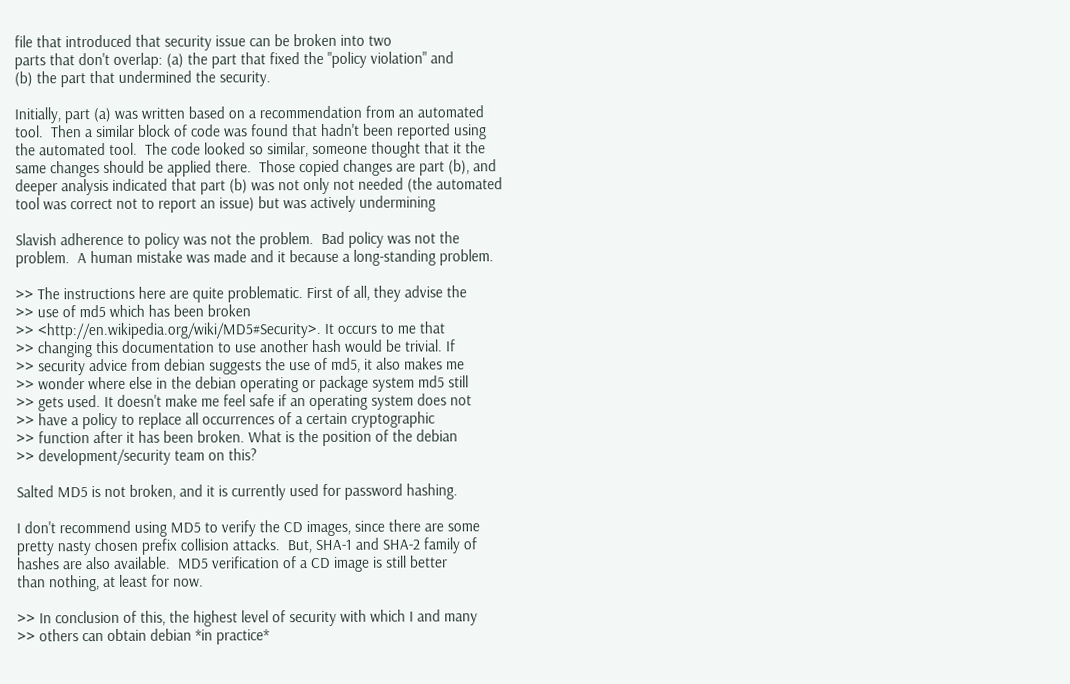file that introduced that security issue can be broken into two
parts that don't overlap: (a) the part that fixed the "policy violation" and
(b) the part that undermined the security.

Initially, part (a) was written based on a recommendation from an automated
tool.  Then a similar block of code was found that hadn't been reported using
the automated tool.  The code looked so similar, someone thought that it the
same changes should be applied there.  Those copied changes are part (b), and
deeper analysis indicated that part (b) was not only not needed (the automated
tool was correct not to report an issue) but was actively undermining

Slavish adherence to policy was not the problem.  Bad policy was not the
problem.  A human mistake was made and it because a long-standing problem.

>> The instructions here are quite problematic. First of all, they advise the
>> use of md5 which has been broken
>> <http://en.wikipedia.org/wiki/MD5#Security>. It occurs to me that
>> changing this documentation to use another hash would be trivial. If
>> security advice from debian suggests the use of md5, it also makes me
>> wonder where else in the debian operating or package system md5 still
>> gets used. It doesn't make me feel safe if an operating system does not
>> have a policy to replace all occurrences of a certain cryptographic
>> function after it has been broken. What is the position of the debian
>> development/security team on this?

Salted MD5 is not broken, and it is currently used for password hashing.

I don't recommend using MD5 to verify the CD images, since there are some
pretty nasty chosen prefix collision attacks.  But, SHA-1 and SHA-2 family of
hashes are also available.  MD5 verification of a CD image is still better
than nothing, at least for now.

>> In conclusion of this, the highest level of security with which I and many
>> others can obtain debian *in practice*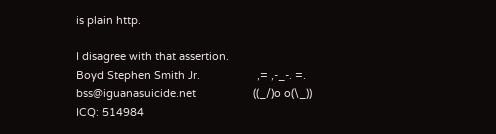is plain http.

I disagree with that assertion.
Boyd Stephen Smith Jr.                   ,= ,-_-. =.
bss@iguanasuicide.net                   ((_/)o o(\_))
ICQ: 514984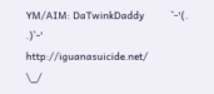YM/AIM: DaTwinkDaddy         `-'(. .)`-'
http://iguanasuicide.net/                    \_/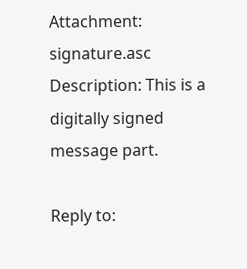Attachment: signature.asc
Description: This is a digitally signed message part.

Reply to: